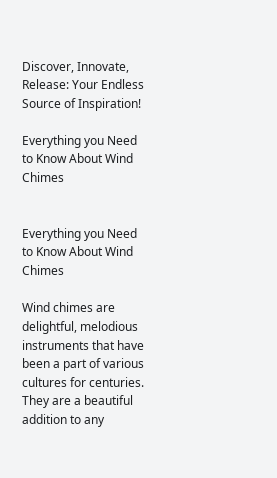Discover, Innovate, Release: Your Endless Source of Inspiration!

Everything you Need to Know About Wind Chimes


Everything you Need to Know About Wind Chimes

Wind chimes are delightful, melodious instruments that have been a part of various cultures for centuries. They are a beautiful addition to any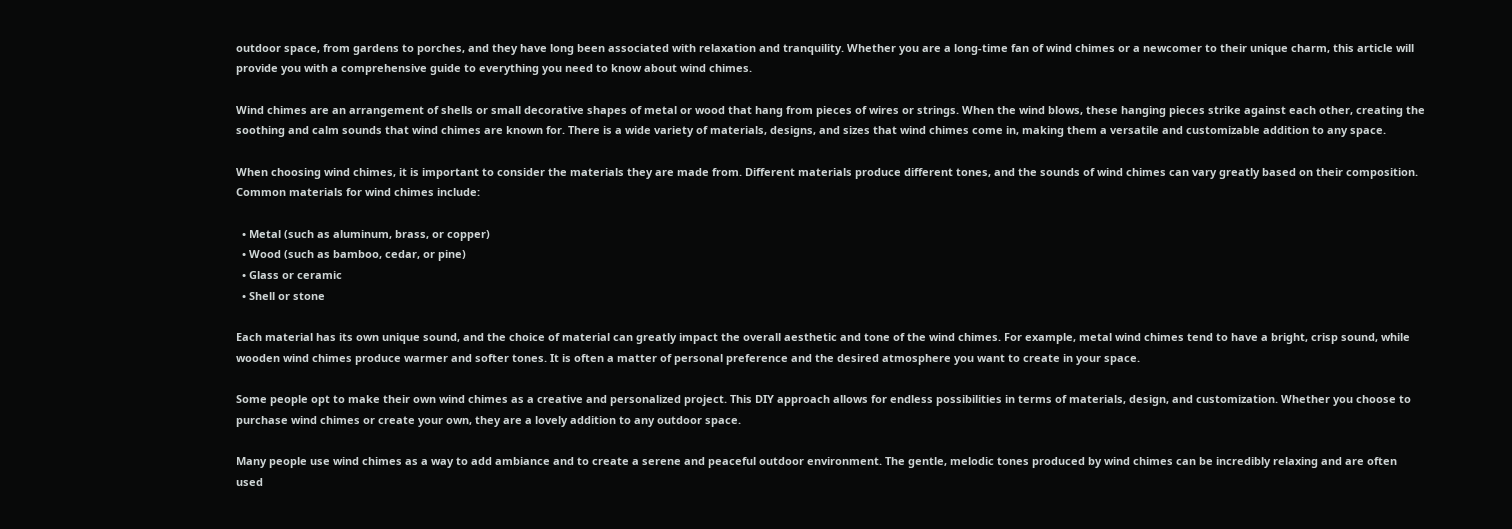outdoor space, from gardens to porches, and they have long been associated with relaxation and tranquility. Whether you are a long-time fan of wind chimes or a newcomer to their unique charm, this article will provide you with a comprehensive guide to everything you need to know about wind chimes.

Wind chimes are an arrangement of shells or small decorative shapes of metal or wood that hang from pieces of wires or strings. When the wind blows, these hanging pieces strike against each other, creating the soothing and calm sounds that wind chimes are known for. There is a wide variety of materials, designs, and sizes that wind chimes come in, making them a versatile and customizable addition to any space.

When choosing wind chimes, it is important to consider the materials they are made from. Different materials produce different tones, and the sounds of wind chimes can vary greatly based on their composition. Common materials for wind chimes include:

  • Metal (such as aluminum, brass, or copper)
  • Wood (such as bamboo, cedar, or pine)
  • Glass or ceramic
  • Shell or stone

Each material has its own unique sound, and the choice of material can greatly impact the overall aesthetic and tone of the wind chimes. For example, metal wind chimes tend to have a bright, crisp sound, while wooden wind chimes produce warmer and softer tones. It is often a matter of personal preference and the desired atmosphere you want to create in your space.

Some people opt to make their own wind chimes as a creative and personalized project. This DIY approach allows for endless possibilities in terms of materials, design, and customization. Whether you choose to purchase wind chimes or create your own, they are a lovely addition to any outdoor space.

Many people use wind chimes as a way to add ambiance and to create a serene and peaceful outdoor environment. The gentle, melodic tones produced by wind chimes can be incredibly relaxing and are often used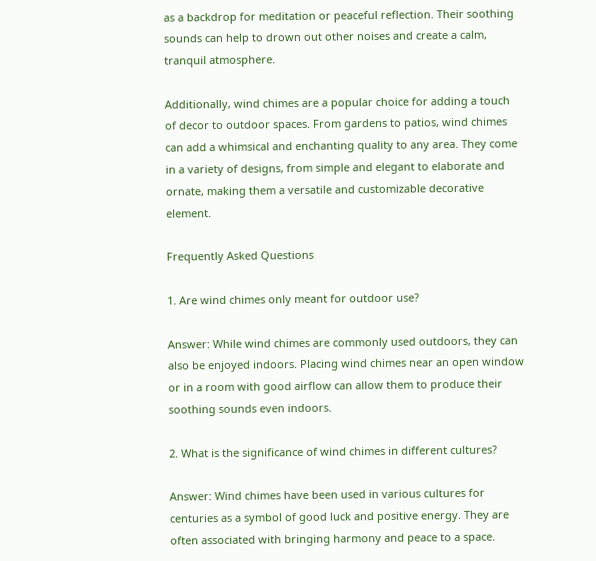as a backdrop for meditation or peaceful reflection. Their soothing sounds can help to drown out other noises and create a calm, tranquil atmosphere.

Additionally, wind chimes are a popular choice for adding a touch of decor to outdoor spaces. From gardens to patios, wind chimes can add a whimsical and enchanting quality to any area. They come in a variety of designs, from simple and elegant to elaborate and ornate, making them a versatile and customizable decorative element.

Frequently Asked Questions

1. Are wind chimes only meant for outdoor use?

Answer: While wind chimes are commonly used outdoors, they can also be enjoyed indoors. Placing wind chimes near an open window or in a room with good airflow can allow them to produce their soothing sounds even indoors.

2. What is the significance of wind chimes in different cultures?

Answer: Wind chimes have been used in various cultures for centuries as a symbol of good luck and positive energy. They are often associated with bringing harmony and peace to a space.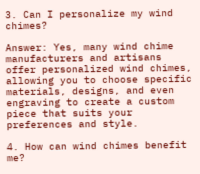3. Can I personalize my wind chimes?

Answer: Yes, many wind chime manufacturers and artisans offer personalized wind chimes, allowing you to choose specific materials, designs, and even engraving to create a custom piece that suits your preferences and style.

4. How can wind chimes benefit me?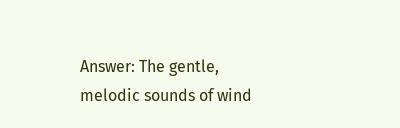Answer: The gentle, melodic sounds of wind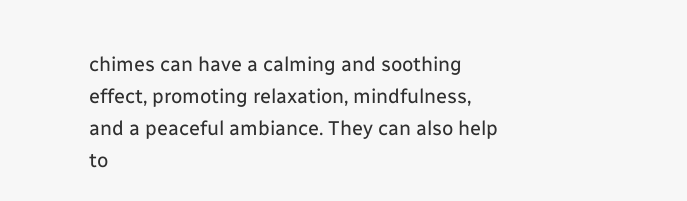chimes can have a calming and soothing effect, promoting relaxation, mindfulness, and a peaceful ambiance. They can also help to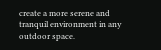create a more serene and tranquil environment in any outdoor space.